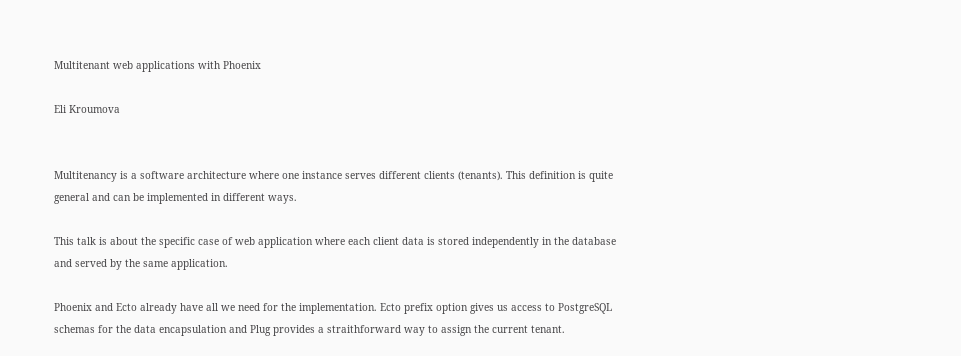Multitenant web applications with Phoenix

Eli Kroumova


Multitenancy is a software architecture where one instance serves different clients (tenants). This definition is quite general and can be implemented in different ways.

This talk is about the specific case of web application where each client data is stored independently in the database and served by the same application.

Phoenix and Ecto already have all we need for the implementation. Ecto prefix option gives us access to PostgreSQL schemas for the data encapsulation and Plug provides a straithforward way to assign the current tenant.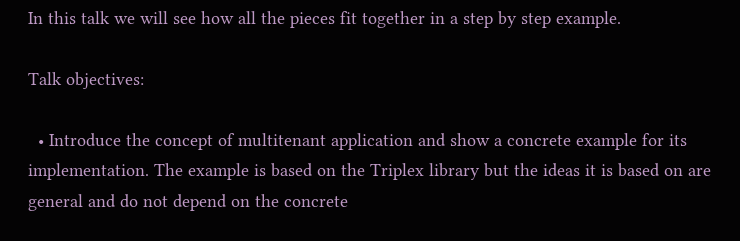In this talk we will see how all the pieces fit together in a step by step example.

Talk objectives:

  • Introduce the concept of multitenant application and show a concrete example for its implementation. The example is based on the Triplex library but the ideas it is based on are general and do not depend on the concrete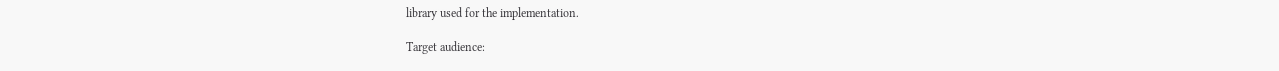library used for the implementation.

Target audience: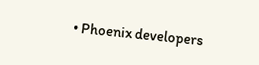• Phoenix developers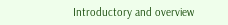Introductory and overview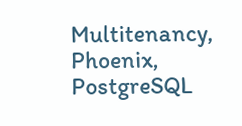Multitenancy, Phoenix, PostgreSQL